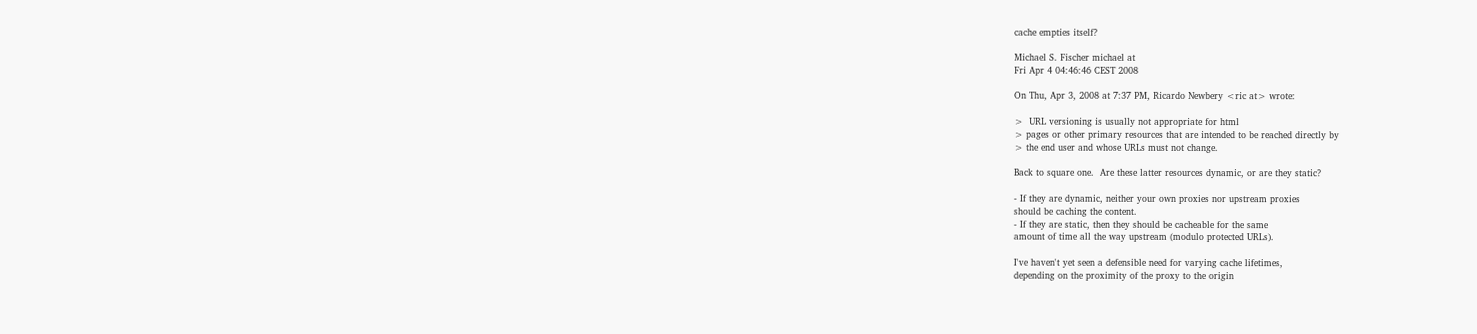cache empties itself?

Michael S. Fischer michael at
Fri Apr 4 04:46:46 CEST 2008

On Thu, Apr 3, 2008 at 7:37 PM, Ricardo Newbery <ric at> wrote:

>  URL versioning is usually not appropriate for html
> pages or other primary resources that are intended to be reached directly by
> the end user and whose URLs must not change.

Back to square one.  Are these latter resources dynamic, or are they static?

- If they are dynamic, neither your own proxies nor upstream proxies
should be caching the content.
- If they are static, then they should be cacheable for the same
amount of time all the way upstream (modulo protected URLs).

I've haven't yet seen a defensible need for varying cache lifetimes,
depending on the proximity of the proxy to the origin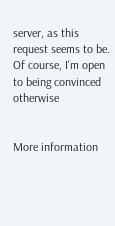server, as this
request seems to be.  Of course, I'm open to being convinced otherwise


More information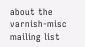about the varnish-misc mailing list